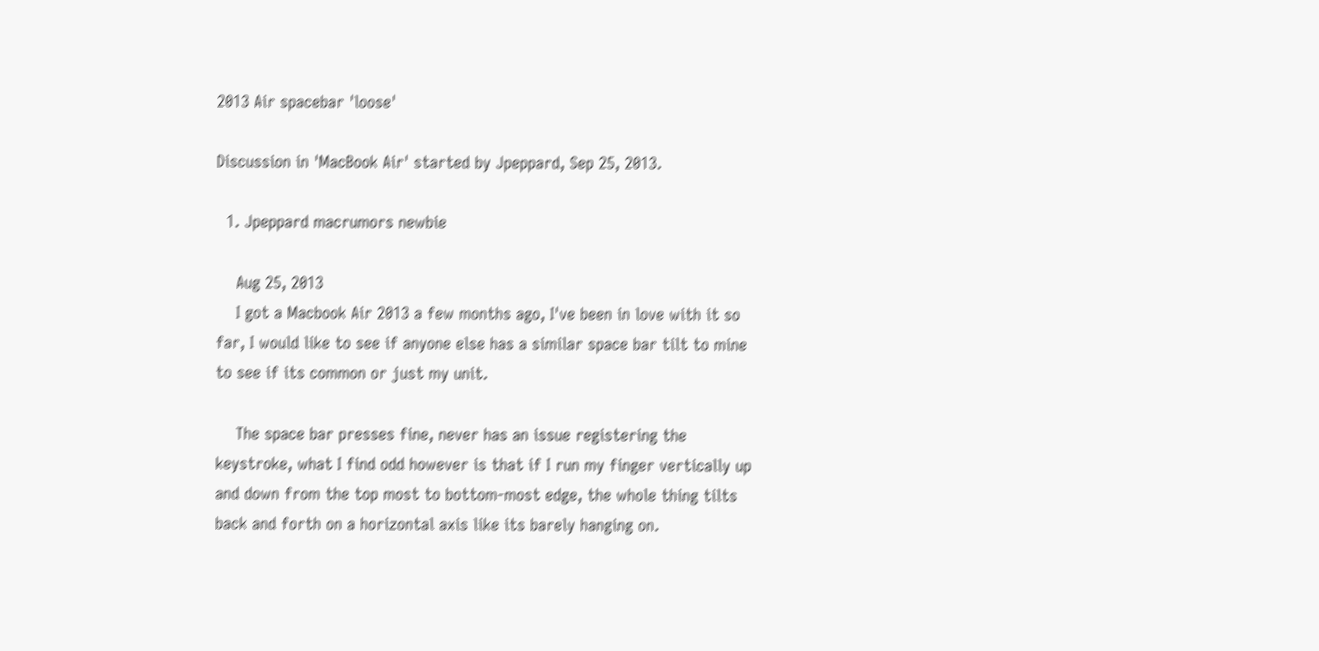2013 Air spacebar 'loose'

Discussion in 'MacBook Air' started by Jpeppard, Sep 25, 2013.

  1. Jpeppard macrumors newbie

    Aug 25, 2013
    I got a Macbook Air 2013 a few months ago, I've been in love with it so far, I would like to see if anyone else has a similar space bar tilt to mine to see if its common or just my unit.

    The space bar presses fine, never has an issue registering the keystroke, what I find odd however is that if I run my finger vertically up and down from the top most to bottom-most edge, the whole thing tilts back and forth on a horizontal axis like its barely hanging on.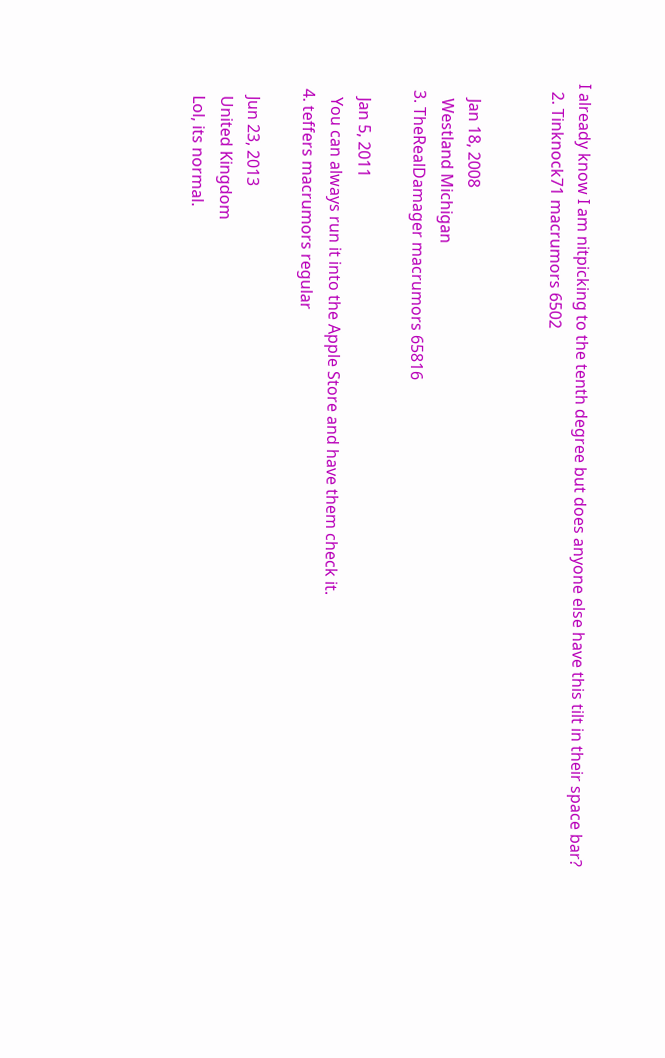I already know I am nitpicking to the tenth degree but does anyone else have this tilt in their space bar?
  2. Tinknock71 macrumors 6502


    Jan 18, 2008
    Westland Michigan
  3. TheRealDamager macrumors 65816

    Jan 5, 2011
    You can always run it into the Apple Store and have them check it.
  4. teffers macrumors regular

    Jun 23, 2013
    United Kingdom
    Lol, its normal.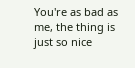You're as bad as me, the thing is just so nice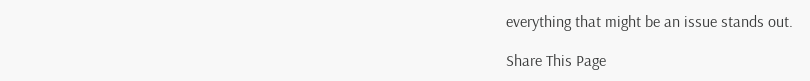everything that might be an issue stands out.

Share This Page